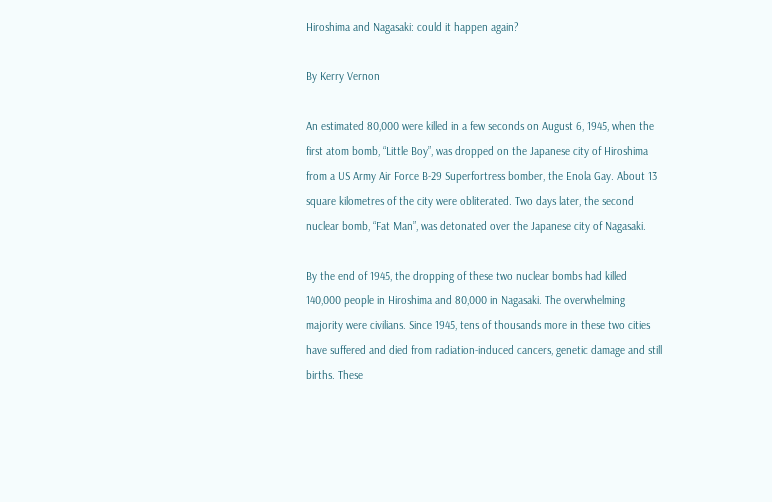Hiroshima and Nagasaki: could it happen again?

By Kerry Vernon

An estimated 80,000 were killed in a few seconds on August 6, 1945, when the first atom bomb, “Little Boy”, was dropped on the Japanese city of Hiroshima from a US Army Air Force B-29 Superfortress bomber, the Enola Gay. About 13 square kilometres of the city were obliterated. Two days later, the second nuclear bomb, “Fat Man”, was detonated over the Japanese city of Nagasaki.

By the end of 1945, the dropping of these two nuclear bombs had killed 140,000 people in Hiroshima and 80,000 in Nagasaki. The overwhelming majority were civilians. Since 1945, tens of thousands more in these two cities have suffered and died from radiation-induced cancers, genetic damage and still births. These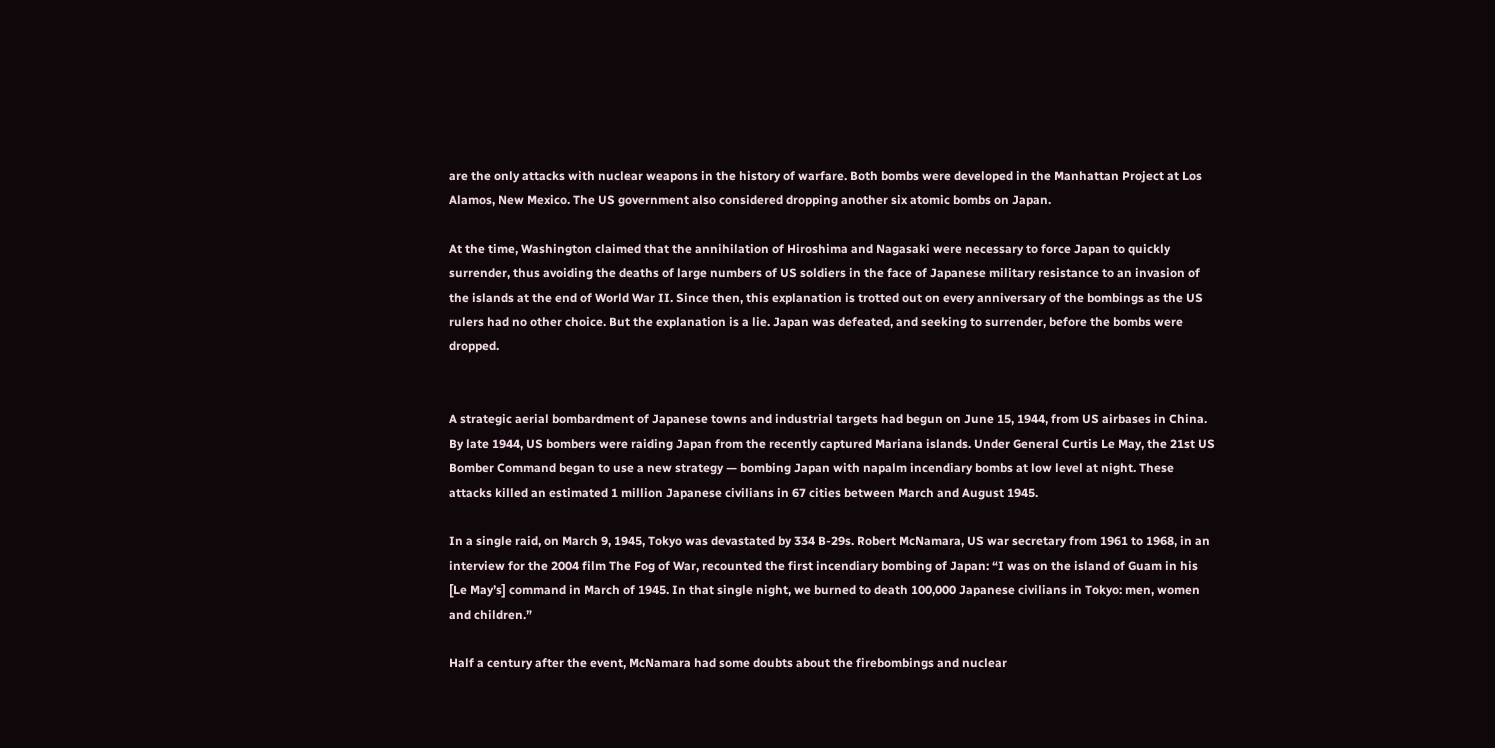are the only attacks with nuclear weapons in the history of warfare. Both bombs were developed in the Manhattan Project at Los Alamos, New Mexico. The US government also considered dropping another six atomic bombs on Japan.

At the time, Washington claimed that the annihilation of Hiroshima and Nagasaki were necessary to force Japan to quickly surrender, thus avoiding the deaths of large numbers of US soldiers in the face of Japanese military resistance to an invasion of the islands at the end of World War II. Since then, this explanation is trotted out on every anniversary of the bombings as the US rulers had no other choice. But the explanation is a lie. Japan was defeated, and seeking to surrender, before the bombs were dropped.


A strategic aerial bombardment of Japanese towns and industrial targets had begun on June 15, 1944, from US airbases in China. By late 1944, US bombers were raiding Japan from the recently captured Mariana islands. Under General Curtis Le May, the 21st US Bomber Command began to use a new strategy — bombing Japan with napalm incendiary bombs at low level at night. These attacks killed an estimated 1 million Japanese civilians in 67 cities between March and August 1945.

In a single raid, on March 9, 1945, Tokyo was devastated by 334 B-29s. Robert McNamara, US war secretary from 1961 to 1968, in an interview for the 2004 film The Fog of War, recounted the first incendiary bombing of Japan: “I was on the island of Guam in his [Le May’s] command in March of 1945. In that single night, we burned to death 100,000 Japanese civilians in Tokyo: men, women and children.”

Half a century after the event, McNamara had some doubts about the firebombings and nuclear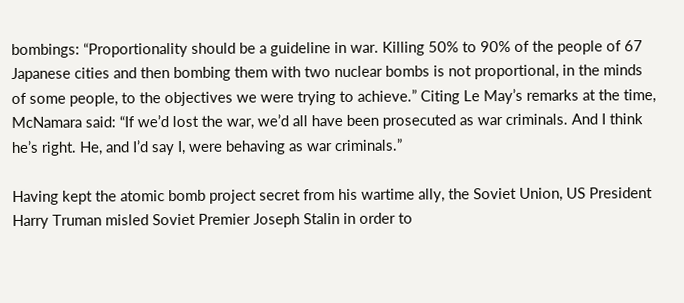bombings: “Proportionality should be a guideline in war. Killing 50% to 90% of the people of 67 Japanese cities and then bombing them with two nuclear bombs is not proportional, in the minds of some people, to the objectives we were trying to achieve.” Citing Le May’s remarks at the time, McNamara said: “If we’d lost the war, we’d all have been prosecuted as war criminals. And I think he’s right. He, and I’d say I, were behaving as war criminals.”

Having kept the atomic bomb project secret from his wartime ally, the Soviet Union, US President Harry Truman misled Soviet Premier Joseph Stalin in order to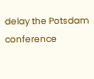delay the Potsdam conference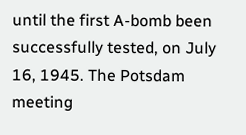until the first A-bomb been successfully tested, on July 16, 1945. The Potsdam meeting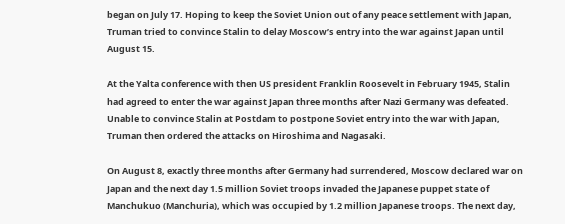began on July 17. Hoping to keep the Soviet Union out of any peace settlement with Japan, Truman tried to convince Stalin to delay Moscow’s entry into the war against Japan until August 15.

At the Yalta conference with then US president Franklin Roosevelt in February 1945, Stalin had agreed to enter the war against Japan three months after Nazi Germany was defeated. Unable to convince Stalin at Postdam to postpone Soviet entry into the war with Japan, Truman then ordered the attacks on Hiroshima and Nagasaki.

On August 8, exactly three months after Germany had surrendered, Moscow declared war on Japan and the next day 1.5 million Soviet troops invaded the Japanese puppet state of Manchukuo (Manchuria), which was occupied by 1.2 million Japanese troops. The next day,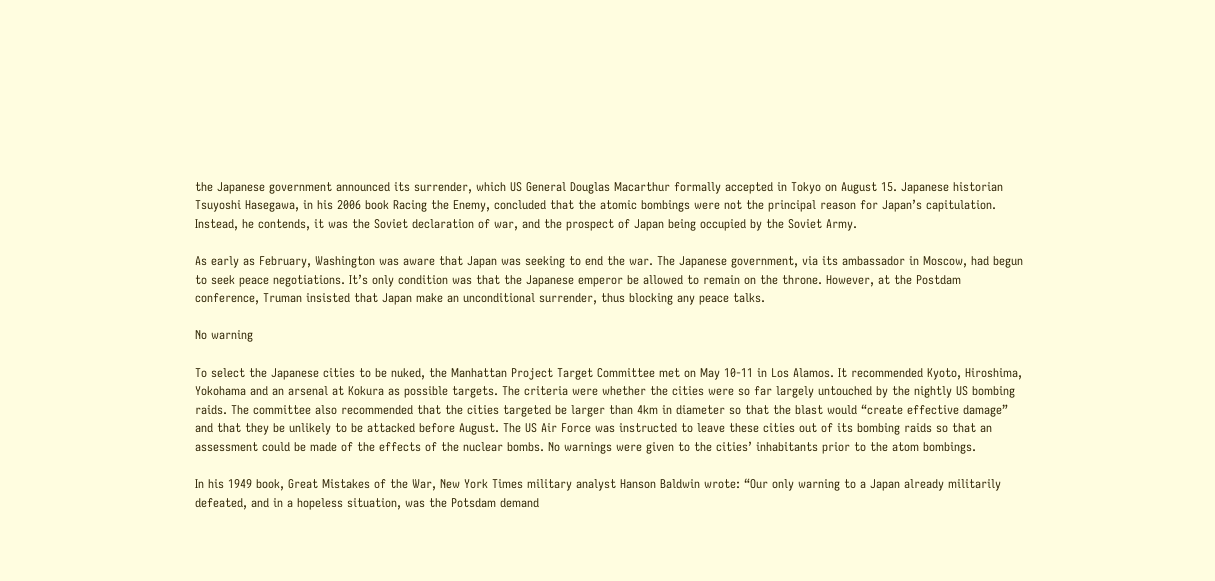the Japanese government announced its surrender, which US General Douglas Macarthur formally accepted in Tokyo on August 15. Japanese historian Tsuyoshi Hasegawa, in his 2006 book Racing the Enemy, concluded that the atomic bombings were not the principal reason for Japan’s capitulation. Instead, he contends, it was the Soviet declaration of war, and the prospect of Japan being occupied by the Soviet Army.

As early as February, Washington was aware that Japan was seeking to end the war. The Japanese government, via its ambassador in Moscow, had begun to seek peace negotiations. It’s only condition was that the Japanese emperor be allowed to remain on the throne. However, at the Postdam conference, Truman insisted that Japan make an unconditional surrender, thus blocking any peace talks.

No warning

To select the Japanese cities to be nuked, the Manhattan Project Target Committee met on May 10-11 in Los Alamos. It recommended Kyoto, Hiroshima, Yokohama and an arsenal at Kokura as possible targets. The criteria were whether the cities were so far largely untouched by the nightly US bombing raids. The committee also recommended that the cities targeted be larger than 4km in diameter so that the blast would “create effective damage” and that they be unlikely to be attacked before August. The US Air Force was instructed to leave these cities out of its bombing raids so that an assessment could be made of the effects of the nuclear bombs. No warnings were given to the cities’ inhabitants prior to the atom bombings.

In his 1949 book, Great Mistakes of the War, New York Times military analyst Hanson Baldwin wrote: “Our only warning to a Japan already militarily defeated, and in a hopeless situation, was the Potsdam demand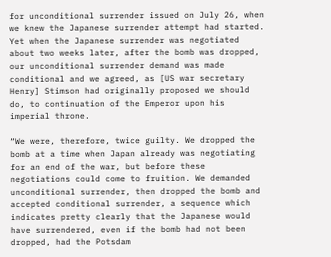for unconditional surrender issued on July 26, when we knew the Japanese surrender attempt had started. Yet when the Japanese surrender was negotiated about two weeks later, after the bomb was dropped, our unconditional surrender demand was made conditional and we agreed, as [US war secretary Henry] Stimson had originally proposed we should do, to continuation of the Emperor upon his imperial throne.

“We were, therefore, twice guilty. We dropped the bomb at a time when Japan already was negotiating for an end of the war, but before these negotiations could come to fruition. We demanded unconditional surrender, then dropped the bomb and accepted conditional surrender, a sequence which indicates pretty clearly that the Japanese would have surrendered, even if the bomb had not been dropped, had the Potsdam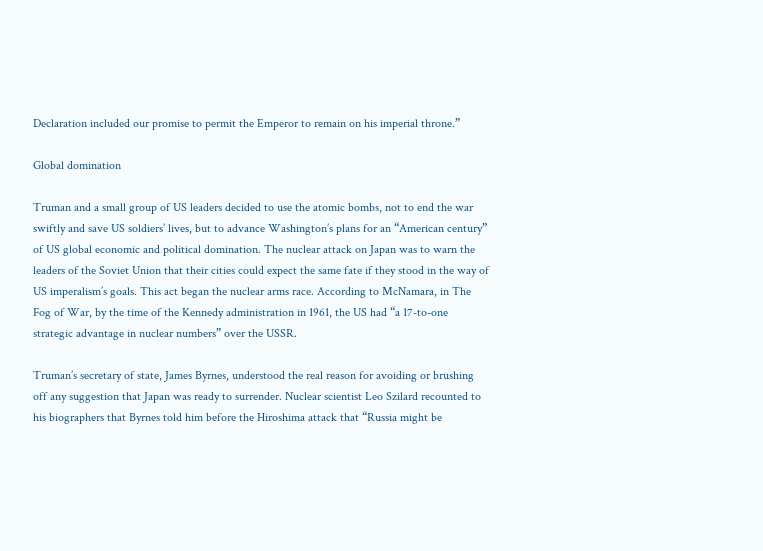Declaration included our promise to permit the Emperor to remain on his imperial throne.”

Global domination

Truman and a small group of US leaders decided to use the atomic bombs, not to end the war swiftly and save US soldiers’ lives, but to advance Washington’s plans for an “American century” of US global economic and political domination. The nuclear attack on Japan was to warn the leaders of the Soviet Union that their cities could expect the same fate if they stood in the way of US imperalism’s goals. This act began the nuclear arms race. According to McNamara, in The Fog of War, by the time of the Kennedy administration in 1961, the US had “a 17-to-one strategic advantage in nuclear numbers” over the USSR.

Truman’s secretary of state, James Byrnes, understood the real reason for avoiding or brushing off any suggestion that Japan was ready to surrender. Nuclear scientist Leo Szilard recounted to his biographers that Byrnes told him before the Hiroshima attack that “Russia might be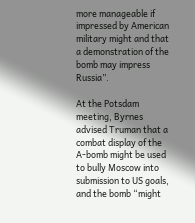more manageable if impressed by American military might and that a demonstration of the bomb may impress Russia”.

At the Potsdam meeting, Byrnes advised Truman that a combat display of the A-bomb might be used to bully Moscow into submission to US goals, and the bomb “might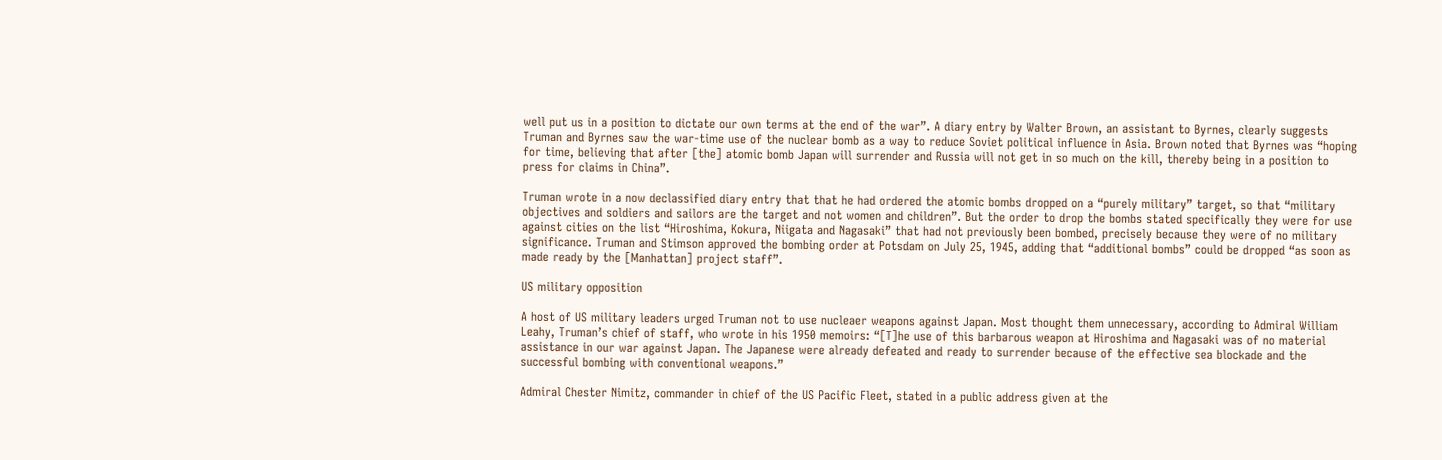well put us in a position to dictate our own terms at the end of the war”. A diary entry by Walter Brown, an assistant to Byrnes, clearly suggests Truman and Byrnes saw the war-time use of the nuclear bomb as a way to reduce Soviet political influence in Asia. Brown noted that Byrnes was “hoping for time, believing that after [the] atomic bomb Japan will surrender and Russia will not get in so much on the kill, thereby being in a position to press for claims in China”.

Truman wrote in a now declassified diary entry that that he had ordered the atomic bombs dropped on a “purely military” target, so that “military objectives and soldiers and sailors are the target and not women and children”. But the order to drop the bombs stated specifically they were for use against cities on the list “Hiroshima, Kokura, Niigata and Nagasaki” that had not previously been bombed, precisely because they were of no military significance. Truman and Stimson approved the bombing order at Potsdam on July 25, 1945, adding that “additional bombs” could be dropped “as soon as made ready by the [Manhattan] project staff”.

US military opposition

A host of US military leaders urged Truman not to use nucleaer weapons against Japan. Most thought them unnecessary, according to Admiral William Leahy, Truman’s chief of staff, who wrote in his 1950 memoirs: “[T]he use of this barbarous weapon at Hiroshima and Nagasaki was of no material assistance in our war against Japan. The Japanese were already defeated and ready to surrender because of the effective sea blockade and the successful bombing with conventional weapons.”

Admiral Chester Nimitz, commander in chief of the US Pacific Fleet, stated in a public address given at the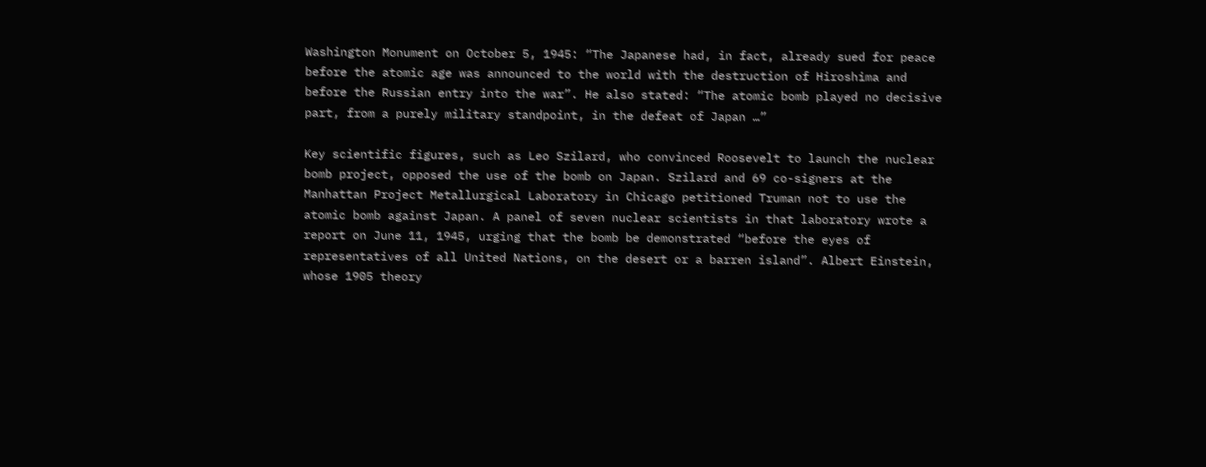Washington Monument on October 5, 1945: “The Japanese had, in fact, already sued for peace before the atomic age was announced to the world with the destruction of Hiroshima and before the Russian entry into the war”. He also stated: “The atomic bomb played no decisive part, from a purely military standpoint, in the defeat of Japan …”

Key scientific figures, such as Leo Szilard, who convinced Roosevelt to launch the nuclear bomb project, opposed the use of the bomb on Japan. Szilard and 69 co-signers at the Manhattan Project Metallurgical Laboratory in Chicago petitioned Truman not to use the atomic bomb against Japan. A panel of seven nuclear scientists in that laboratory wrote a report on June 11, 1945, urging that the bomb be demonstrated “before the eyes of representatives of all United Nations, on the desert or a barren island”. Albert Einstein, whose 1905 theory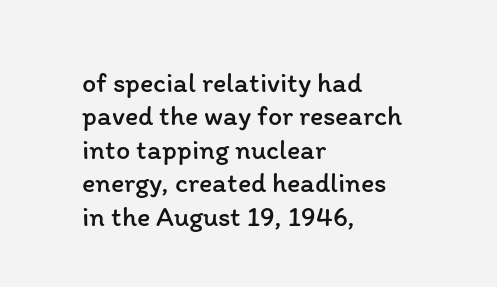of special relativity had paved the way for research into tapping nuclear energy, created headlines in the August 19, 1946,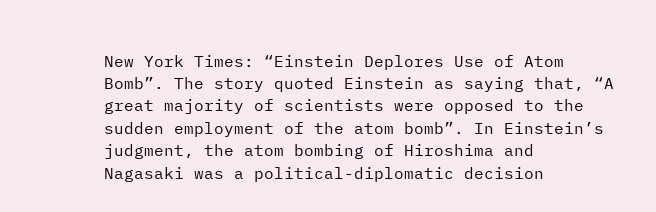New York Times: “Einstein Deplores Use of Atom Bomb”. The story quoted Einstein as saying that, “A great majority of scientists were opposed to the sudden employment of the atom bomb”. In Einstein’s judgment, the atom bombing of Hiroshima and Nagasaki was a political-diplomatic decision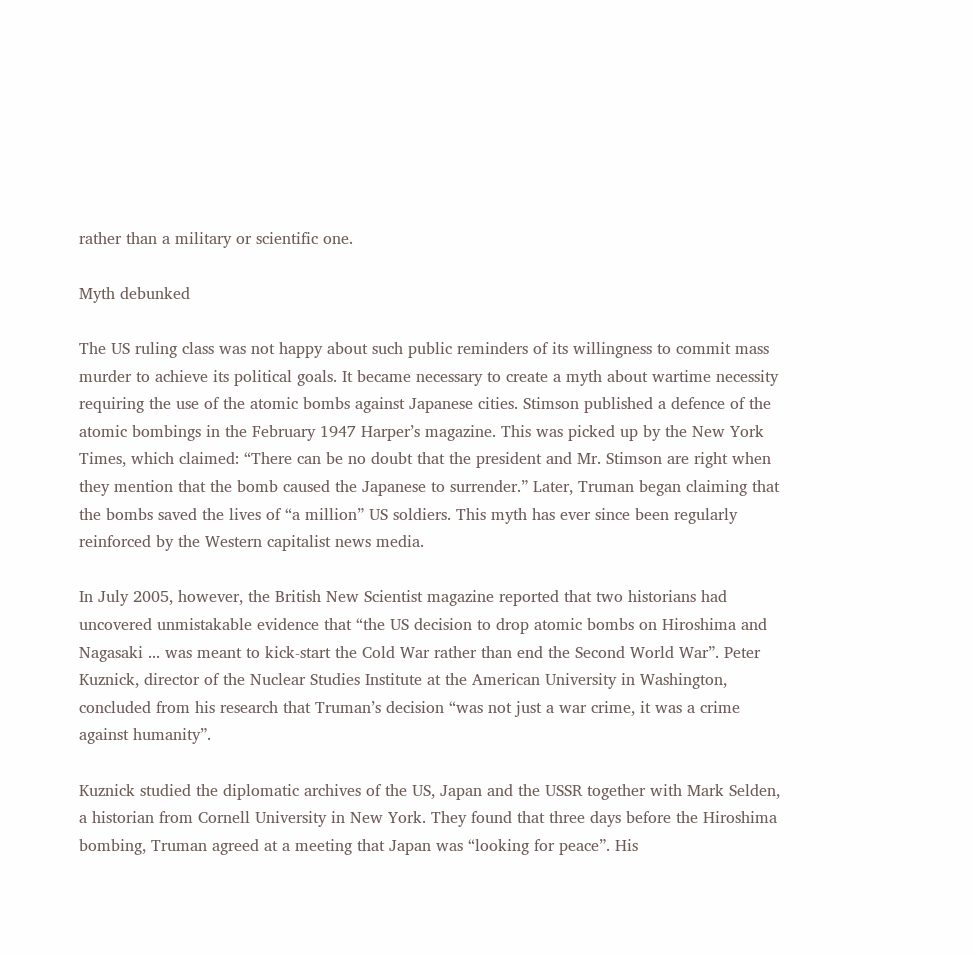rather than a military or scientific one.

Myth debunked

The US ruling class was not happy about such public reminders of its willingness to commit mass murder to achieve its political goals. It became necessary to create a myth about wartime necessity requiring the use of the atomic bombs against Japanese cities. Stimson published a defence of the atomic bombings in the February 1947 Harper’s magazine. This was picked up by the New York Times, which claimed: “There can be no doubt that the president and Mr. Stimson are right when they mention that the bomb caused the Japanese to surrender.” Later, Truman began claiming that the bombs saved the lives of “a million” US soldiers. This myth has ever since been regularly reinforced by the Western capitalist news media.

In July 2005, however, the British New Scientist magazine reported that two historians had uncovered unmistakable evidence that “the US decision to drop atomic bombs on Hiroshima and Nagasaki ... was meant to kick-start the Cold War rather than end the Second World War”. Peter Kuznick, director of the Nuclear Studies Institute at the American University in Washington, concluded from his research that Truman’s decision “was not just a war crime, it was a crime against humanity”.

Kuznick studied the diplomatic archives of the US, Japan and the USSR together with Mark Selden, a historian from Cornell University in New York. They found that three days before the Hiroshima bombing, Truman agreed at a meeting that Japan was “looking for peace”. His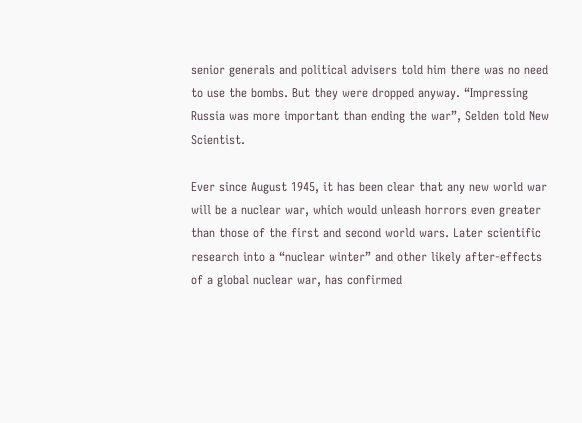senior generals and political advisers told him there was no need to use the bombs. But they were dropped anyway. “Impressing Russia was more important than ending the war”, Selden told New Scientist.

Ever since August 1945, it has been clear that any new world war will be a nuclear war, which would unleash horrors even greater than those of the first and second world wars. Later scientific research into a “nuclear winter” and other likely after-effects of a global nuclear war, has confirmed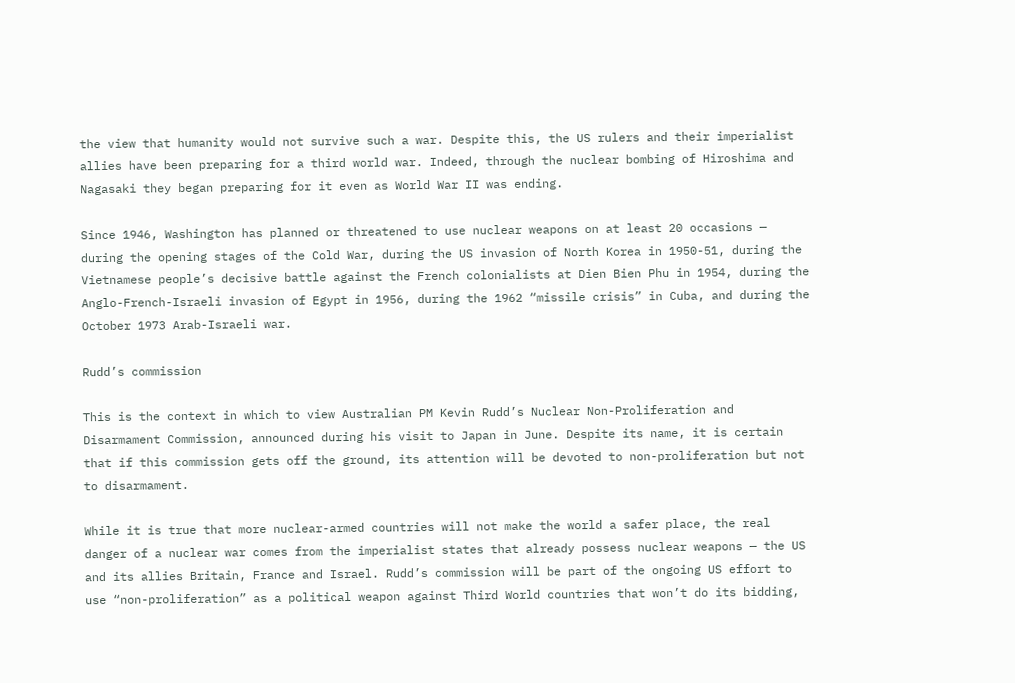the view that humanity would not survive such a war. Despite this, the US rulers and their imperialist allies have been preparing for a third world war. Indeed, through the nuclear bombing of Hiroshima and Nagasaki they began preparing for it even as World War II was ending.

Since 1946, Washington has planned or threatened to use nuclear weapons on at least 20 occasions — during the opening stages of the Cold War, during the US invasion of North Korea in 1950-51, during the Vietnamese people’s decisive battle against the French colonialists at Dien Bien Phu in 1954, during the Anglo-French-Israeli invasion of Egypt in 1956, during the 1962 “missile crisis” in Cuba, and during the October 1973 Arab-Israeli war.

Rudd’s commission

This is the context in which to view Australian PM Kevin Rudd’s Nuclear Non-Proliferation and Disarmament Commission, announced during his visit to Japan in June. Despite its name, it is certain that if this commission gets off the ground, its attention will be devoted to non-proliferation but not to disarmament.

While it is true that more nuclear-armed countries will not make the world a safer place, the real danger of a nuclear war comes from the imperialist states that already possess nuclear weapons — the US and its allies Britain, France and Israel. Rudd’s commission will be part of the ongoing US effort to use “non-proliferation” as a political weapon against Third World countries that won’t do its bidding,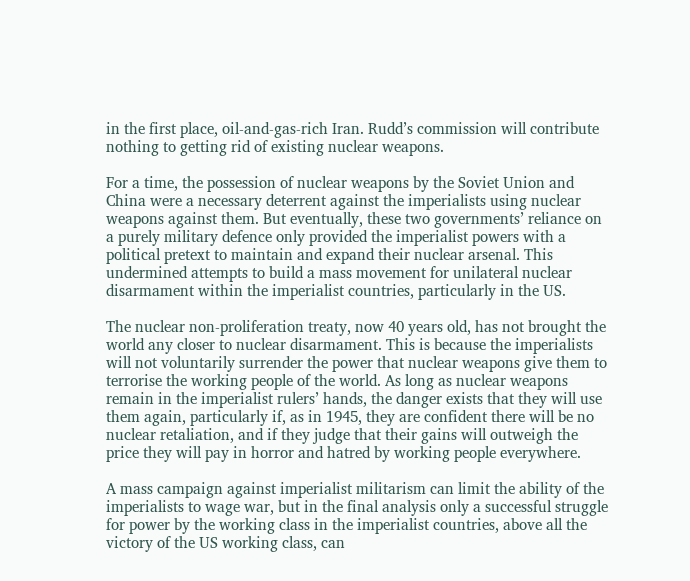in the first place, oil-and-gas-rich Iran. Rudd’s commission will contribute nothing to getting rid of existing nuclear weapons.

For a time, the possession of nuclear weapons by the Soviet Union and China were a necessary deterrent against the imperialists using nuclear weapons against them. But eventually, these two governments’ reliance on a purely military defence only provided the imperialist powers with a political pretext to maintain and expand their nuclear arsenal. This undermined attempts to build a mass movement for unilateral nuclear disarmament within the imperialist countries, particularly in the US.

The nuclear non-proliferation treaty, now 40 years old, has not brought the world any closer to nuclear disarmament. This is because the imperialists will not voluntarily surrender the power that nuclear weapons give them to terrorise the working people of the world. As long as nuclear weapons remain in the imperialist rulers’ hands, the danger exists that they will use them again, particularly if, as in 1945, they are confident there will be no nuclear retaliation, and if they judge that their gains will outweigh the price they will pay in horror and hatred by working people everywhere.

A mass campaign against imperialist militarism can limit the ability of the imperialists to wage war, but in the final analysis only a successful struggle for power by the working class in the imperialist countries, above all the victory of the US working class, can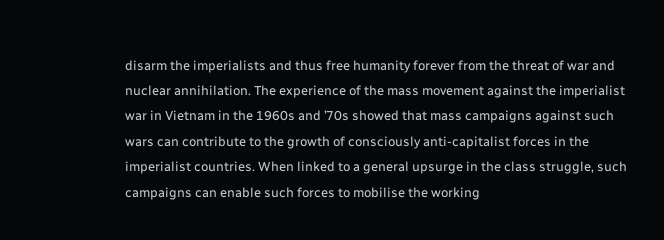disarm the imperialists and thus free humanity forever from the threat of war and nuclear annihilation. The experience of the mass movement against the imperialist war in Vietnam in the 1960s and ’70s showed that mass campaigns against such wars can contribute to the growth of consciously anti-capitalist forces in the imperialist countries. When linked to a general upsurge in the class struggle, such campaigns can enable such forces to mobilise the working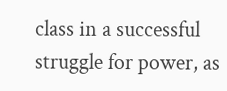class in a successful struggle for power, as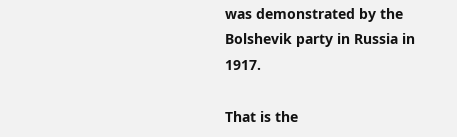was demonstrated by the Bolshevik party in Russia in 1917.

That is the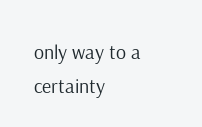only way to a certainty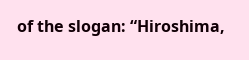of the slogan: “Hiroshima,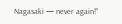Nagasaki — never again!”